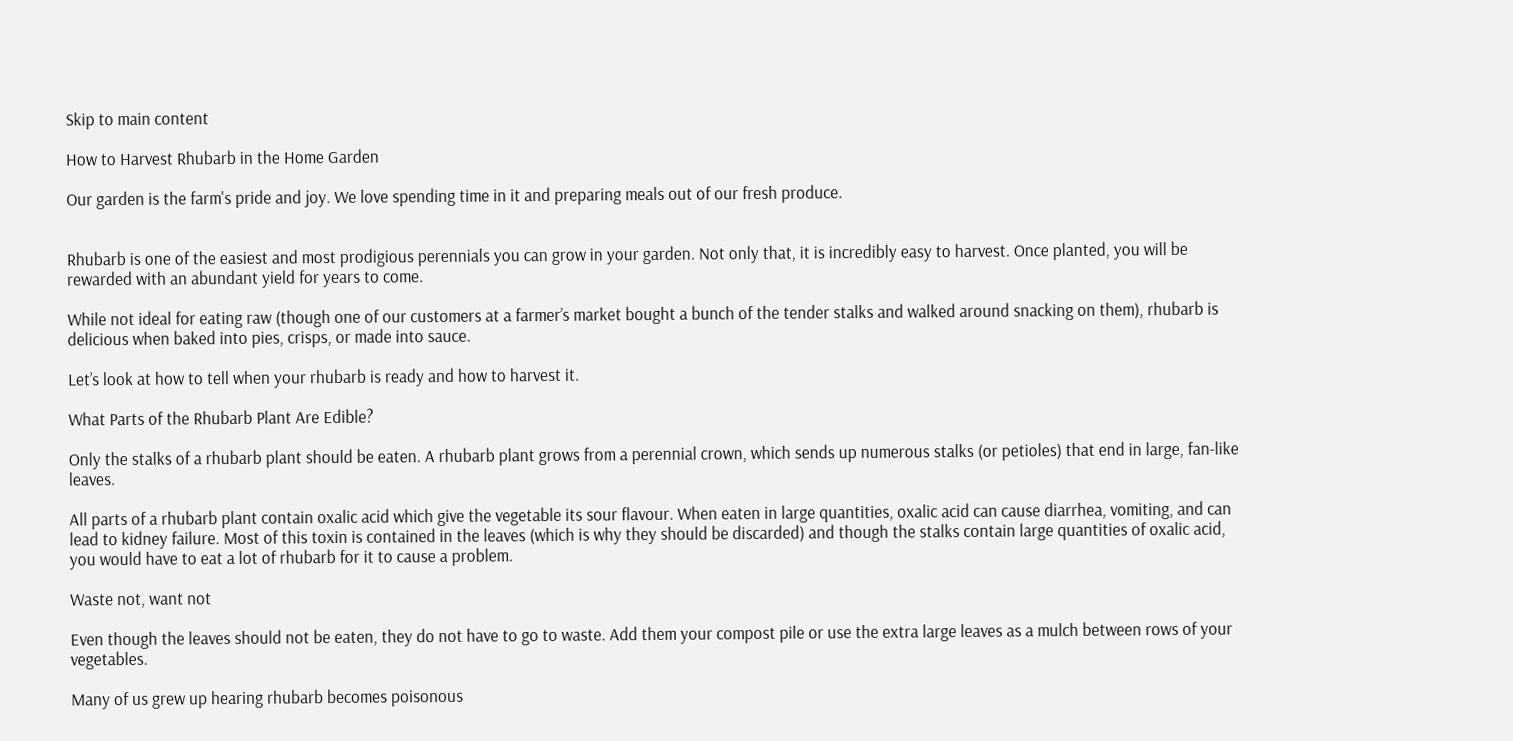Skip to main content

How to Harvest Rhubarb in the Home Garden

Our garden is the farm's pride and joy. We love spending time in it and preparing meals out of our fresh produce.


Rhubarb is one of the easiest and most prodigious perennials you can grow in your garden. Not only that, it is incredibly easy to harvest. Once planted, you will be rewarded with an abundant yield for years to come.

While not ideal for eating raw (though one of our customers at a farmer’s market bought a bunch of the tender stalks and walked around snacking on them), rhubarb is delicious when baked into pies, crisps, or made into sauce.

Let’s look at how to tell when your rhubarb is ready and how to harvest it.

What Parts of the Rhubarb Plant Are Edible?

Only the stalks of a rhubarb plant should be eaten. A rhubarb plant grows from a perennial crown, which sends up numerous stalks (or petioles) that end in large, fan-like leaves.

All parts of a rhubarb plant contain oxalic acid which give the vegetable its sour flavour. When eaten in large quantities, oxalic acid can cause diarrhea, vomiting, and can lead to kidney failure. Most of this toxin is contained in the leaves (which is why they should be discarded) and though the stalks contain large quantities of oxalic acid, you would have to eat a lot of rhubarb for it to cause a problem.

Waste not, want not

Even though the leaves should not be eaten, they do not have to go to waste. Add them your compost pile or use the extra large leaves as a mulch between rows of your vegetables.

Many of us grew up hearing rhubarb becomes poisonous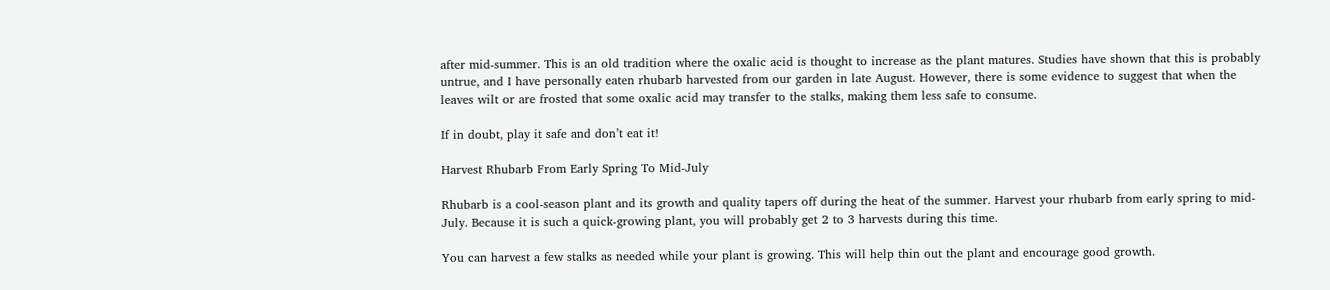after mid-summer. This is an old tradition where the oxalic acid is thought to increase as the plant matures. Studies have shown that this is probably untrue, and I have personally eaten rhubarb harvested from our garden in late August. However, there is some evidence to suggest that when the leaves wilt or are frosted that some oxalic acid may transfer to the stalks, making them less safe to consume.

If in doubt, play it safe and don’t eat it!

Harvest Rhubarb From Early Spring To Mid-July

Rhubarb is a cool-season plant and its growth and quality tapers off during the heat of the summer. Harvest your rhubarb from early spring to mid-July. Because it is such a quick-growing plant, you will probably get 2 to 3 harvests during this time.

You can harvest a few stalks as needed while your plant is growing. This will help thin out the plant and encourage good growth.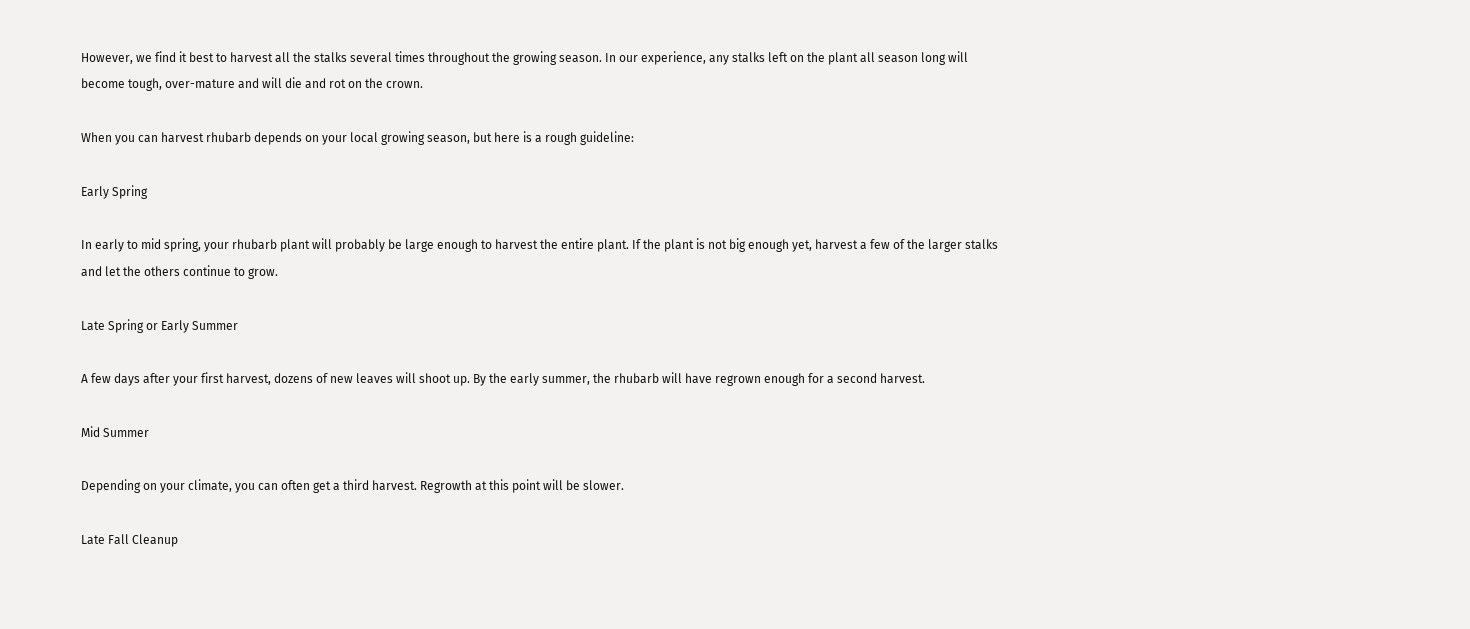However, we find it best to harvest all the stalks several times throughout the growing season. In our experience, any stalks left on the plant all season long will become tough, over-mature and will die and rot on the crown.

When you can harvest rhubarb depends on your local growing season, but here is a rough guideline:

Early Spring

In early to mid spring, your rhubarb plant will probably be large enough to harvest the entire plant. If the plant is not big enough yet, harvest a few of the larger stalks and let the others continue to grow.

Late Spring or Early Summer

A few days after your first harvest, dozens of new leaves will shoot up. By the early summer, the rhubarb will have regrown enough for a second harvest.

Mid Summer

Depending on your climate, you can often get a third harvest. Regrowth at this point will be slower.

Late Fall Cleanup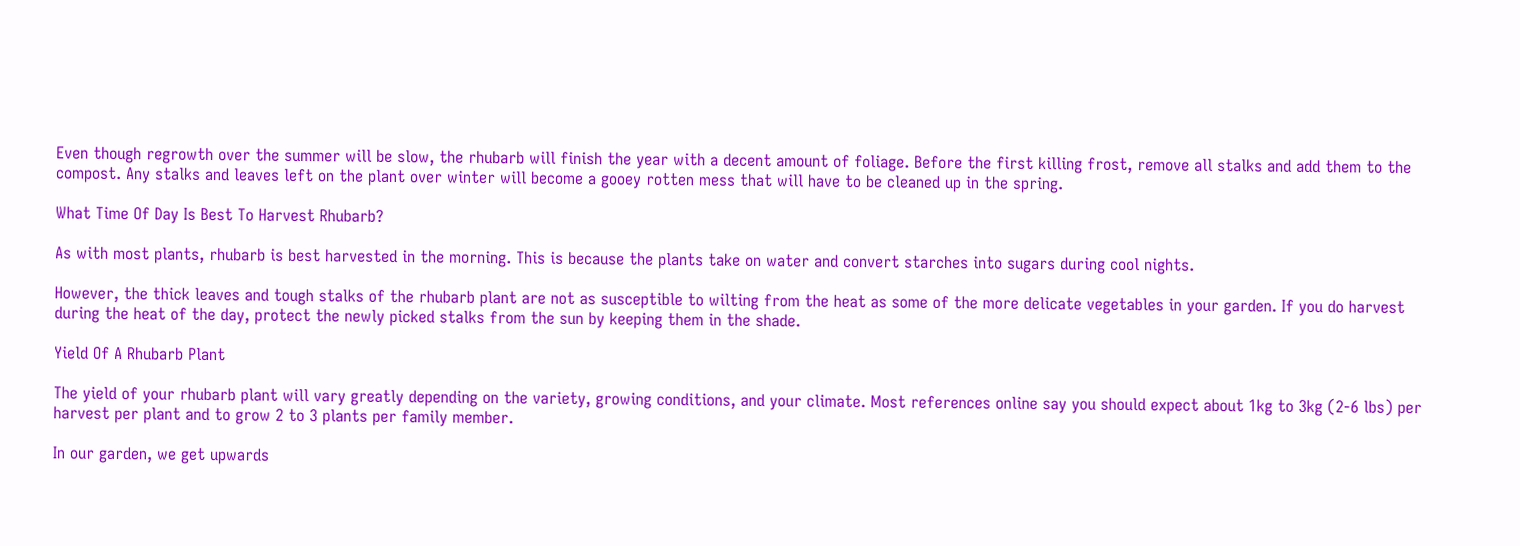Even though regrowth over the summer will be slow, the rhubarb will finish the year with a decent amount of foliage. Before the first killing frost, remove all stalks and add them to the compost. Any stalks and leaves left on the plant over winter will become a gooey rotten mess that will have to be cleaned up in the spring.

What Time Of Day Is Best To Harvest Rhubarb?

As with most plants, rhubarb is best harvested in the morning. This is because the plants take on water and convert starches into sugars during cool nights.

However, the thick leaves and tough stalks of the rhubarb plant are not as susceptible to wilting from the heat as some of the more delicate vegetables in your garden. If you do harvest during the heat of the day, protect the newly picked stalks from the sun by keeping them in the shade.

Yield Of A Rhubarb Plant

The yield of your rhubarb plant will vary greatly depending on the variety, growing conditions, and your climate. Most references online say you should expect about 1kg to 3kg (2-6 lbs) per harvest per plant and to grow 2 to 3 plants per family member.

In our garden, we get upwards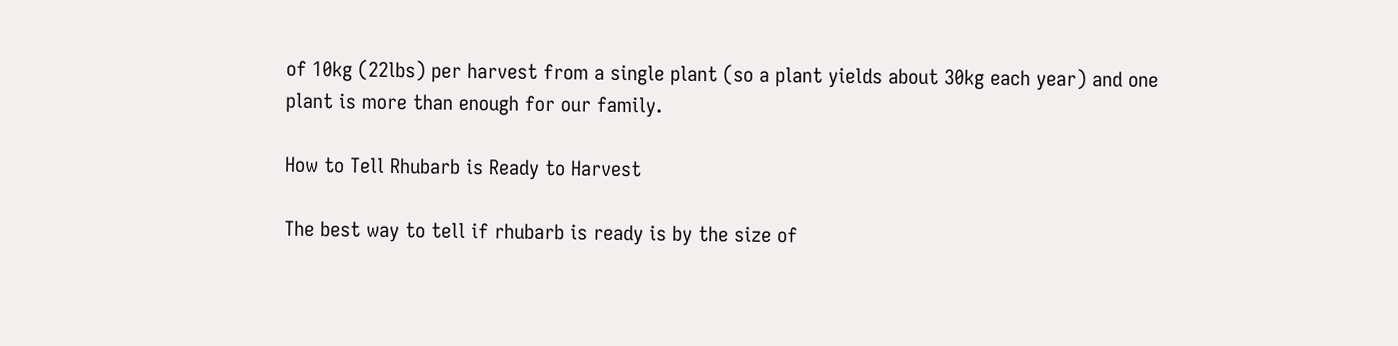of 10kg (22lbs) per harvest from a single plant (so a plant yields about 30kg each year) and one plant is more than enough for our family.

How to Tell Rhubarb is Ready to Harvest

The best way to tell if rhubarb is ready is by the size of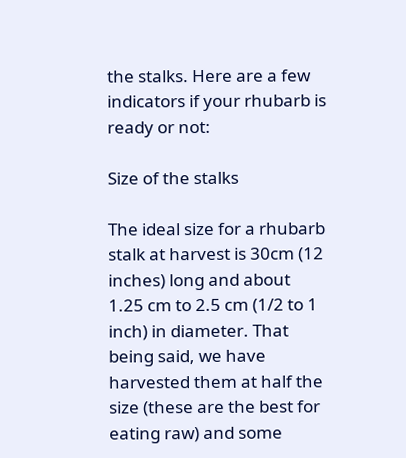the stalks. Here are a few indicators if your rhubarb is ready or not:

Size of the stalks

The ideal size for a rhubarb stalk at harvest is 30cm (12 inches) long and about 1.25 cm to 2.5 cm (1/2 to 1 inch) in diameter. That being said, we have harvested them at half the size (these are the best for eating raw) and some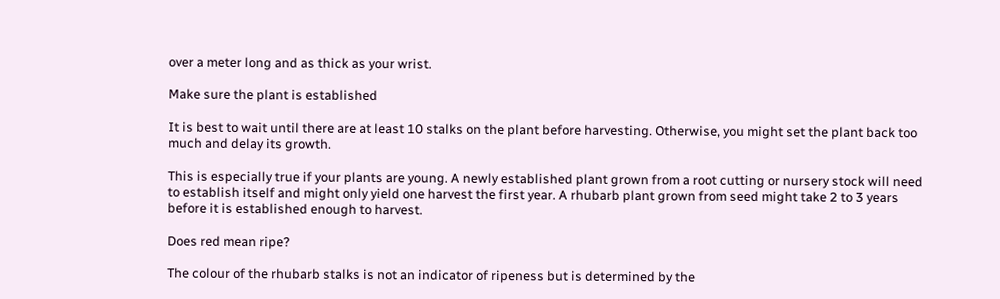over a meter long and as thick as your wrist.

Make sure the plant is established

It is best to wait until there are at least 10 stalks on the plant before harvesting. Otherwise, you might set the plant back too much and delay its growth.

This is especially true if your plants are young. A newly established plant grown from a root cutting or nursery stock will need to establish itself and might only yield one harvest the first year. A rhubarb plant grown from seed might take 2 to 3 years before it is established enough to harvest.

Does red mean ripe?

The colour of the rhubarb stalks is not an indicator of ripeness but is determined by the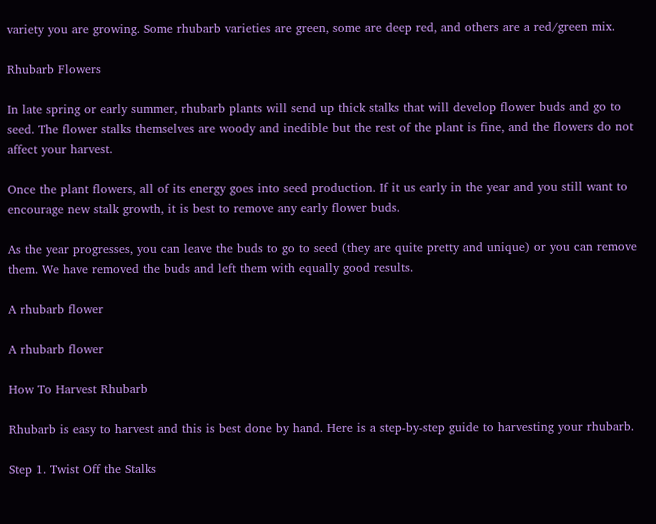variety you are growing. Some rhubarb varieties are green, some are deep red, and others are a red/green mix.

Rhubarb Flowers

In late spring or early summer, rhubarb plants will send up thick stalks that will develop flower buds and go to seed. The flower stalks themselves are woody and inedible but the rest of the plant is fine, and the flowers do not affect your harvest.

Once the plant flowers, all of its energy goes into seed production. If it us early in the year and you still want to encourage new stalk growth, it is best to remove any early flower buds.

As the year progresses, you can leave the buds to go to seed (they are quite pretty and unique) or you can remove them. We have removed the buds and left them with equally good results.

A rhubarb flower

A rhubarb flower

How To Harvest Rhubarb

Rhubarb is easy to harvest and this is best done by hand. Here is a step-by-step guide to harvesting your rhubarb.

Step 1. Twist Off the Stalks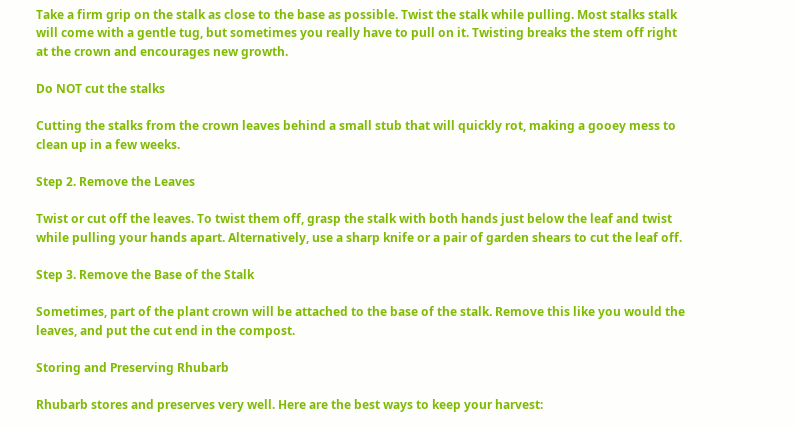Take a firm grip on the stalk as close to the base as possible. Twist the stalk while pulling. Most stalks stalk will come with a gentle tug, but sometimes you really have to pull on it. Twisting breaks the stem off right at the crown and encourages new growth.

Do NOT cut the stalks

Cutting the stalks from the crown leaves behind a small stub that will quickly rot, making a gooey mess to clean up in a few weeks.

Step 2. Remove the Leaves

Twist or cut off the leaves. To twist them off, grasp the stalk with both hands just below the leaf and twist while pulling your hands apart. Alternatively, use a sharp knife or a pair of garden shears to cut the leaf off.

Step 3. Remove the Base of the Stalk

Sometimes, part of the plant crown will be attached to the base of the stalk. Remove this like you would the leaves, and put the cut end in the compost.

Storing and Preserving Rhubarb

Rhubarb stores and preserves very well. Here are the best ways to keep your harvest: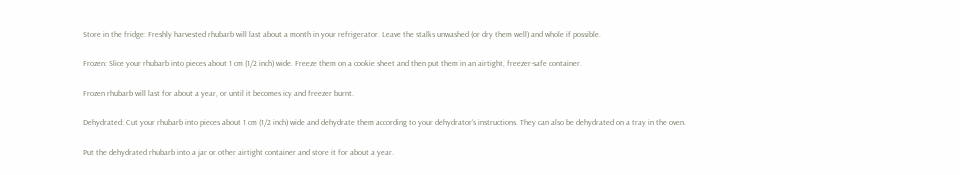Store in the fridge: Freshly harvested rhubarb will last about a month in your refrigerator. Leave the stalks unwashed (or dry them well) and whole if possible.

Frozen: Slice your rhubarb into pieces about 1 cm (1/2 inch) wide. Freeze them on a cookie sheet and then put them in an airtight, freezer-safe container.

Frozen rhubarb will last for about a year, or until it becomes icy and freezer burnt.

Dehydrated: Cut your rhubarb into pieces about 1 cm (1/2 inch) wide and dehydrate them according to your dehydrator’s instructions. They can also be dehydrated on a tray in the oven.

Put the dehydrated rhubarb into a jar or other airtight container and store it for about a year.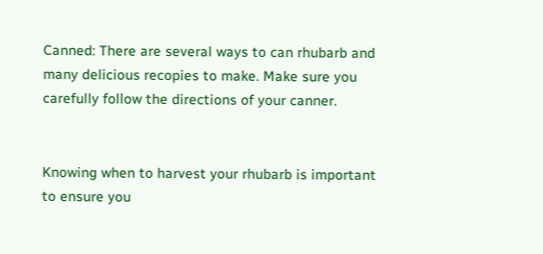Canned: There are several ways to can rhubarb and many delicious recopies to make. Make sure you carefully follow the directions of your canner.


Knowing when to harvest your rhubarb is important to ensure you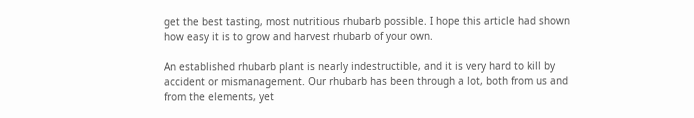get the best tasting, most nutritious rhubarb possible. I hope this article had shown how easy it is to grow and harvest rhubarb of your own.

An established rhubarb plant is nearly indestructible, and it is very hard to kill by accident or mismanagement. Our rhubarb has been through a lot, both from us and from the elements, yet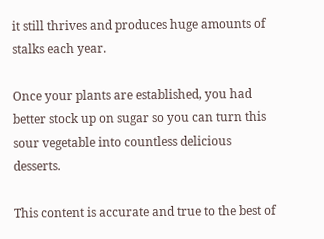it still thrives and produces huge amounts of stalks each year.

Once your plants are established, you had better stock up on sugar so you can turn this sour vegetable into countless delicious desserts.

This content is accurate and true to the best of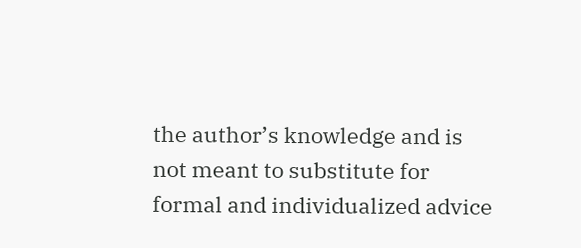the author’s knowledge and is not meant to substitute for formal and individualized advice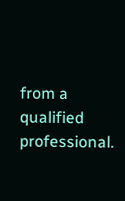from a qualified professional.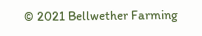© 2021 Bellwether Farming